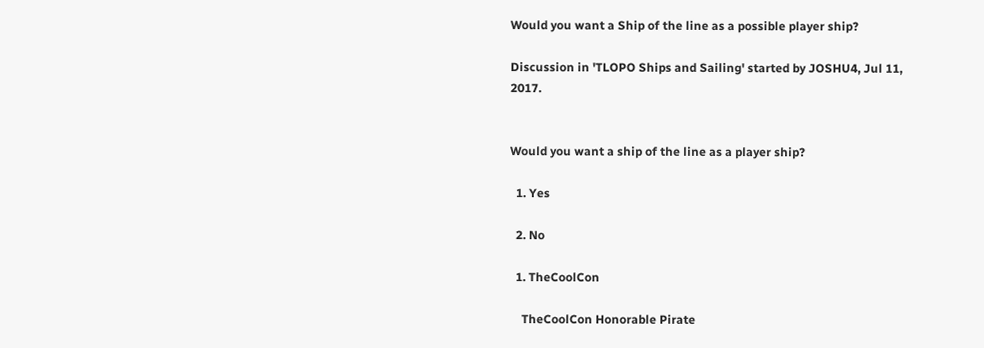Would you want a Ship of the line as a possible player ship?

Discussion in 'TLOPO Ships and Sailing' started by JOSHU4, Jul 11, 2017.


Would you want a ship of the line as a player ship?

  1. Yes

  2. No

  1. TheCoolCon

    TheCoolCon Honorable Pirate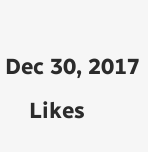Dec 30, 2017
    Likes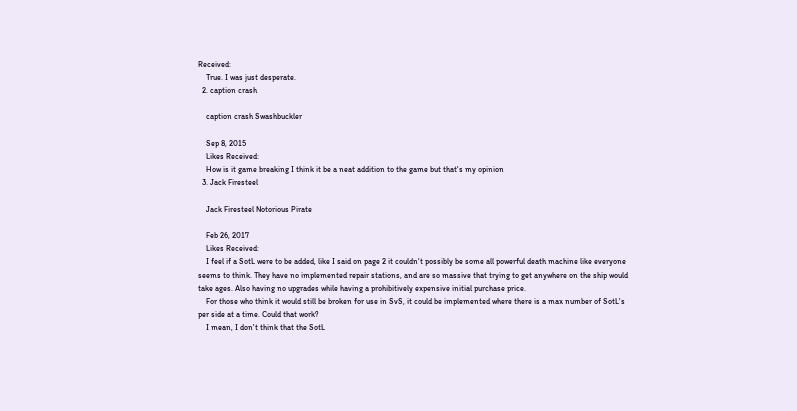Received:
    True. I was just desperate.
  2. caption crash

    caption crash Swashbuckler

    Sep 8, 2015
    Likes Received:
    How is it game breaking I think it be a neat addition to the game but that's my opinion
  3. Jack Firesteel

    Jack Firesteel Notorious Pirate

    Feb 26, 2017
    Likes Received:
    I feel if a SotL were to be added, like I said on page 2 it couldn't possibly be some all powerful death machine like everyone seems to think. They have no implemented repair stations, and are so massive that trying to get anywhere on the ship would take ages. Also having no upgrades while having a prohibitively expensive initial purchase price.
    For those who think it would still be broken for use in SvS, it could be implemented where there is a max number of SotL's per side at a time. Could that work?
    I mean, I don't think that the SotL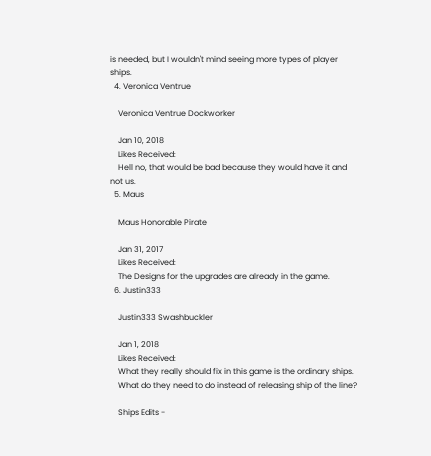is needed, but I wouldn't mind seeing more types of player ships.
  4. Veronica Ventrue

    Veronica Ventrue Dockworker

    Jan 10, 2018
    Likes Received:
    Hell no, that would be bad because they would have it and not us.
  5. Maus

    Maus Honorable Pirate

    Jan 31, 2017
    Likes Received:
    The Designs for the upgrades are already in the game.
  6. Justin333

    Justin333 Swashbuckler

    Jan 1, 2018
    Likes Received:
    What they really should fix in this game is the ordinary ships.
    What do they need to do instead of releasing ship of the line?

    Ships Edits -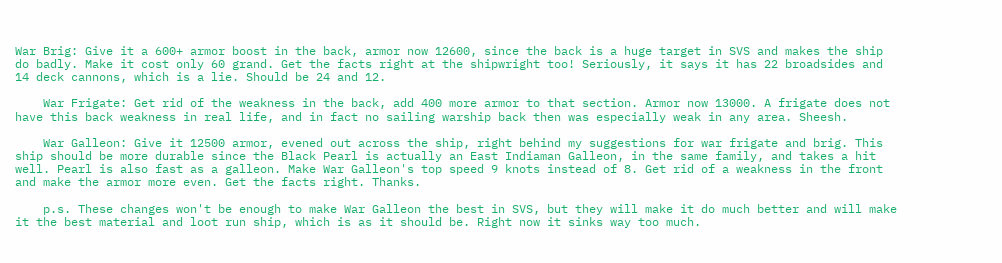War Brig: Give it a 600+ armor boost in the back, armor now 12600, since the back is a huge target in SVS and makes the ship do badly. Make it cost only 60 grand. Get the facts right at the shipwright too! Seriously, it says it has 22 broadsides and 14 deck cannons, which is a lie. Should be 24 and 12.

    War Frigate: Get rid of the weakness in the back, add 400 more armor to that section. Armor now 13000. A frigate does not have this back weakness in real life, and in fact no sailing warship back then was especially weak in any area. Sheesh.

    War Galleon: Give it 12500 armor, evened out across the ship, right behind my suggestions for war frigate and brig. This ship should be more durable since the Black Pearl is actually an East Indiaman Galleon, in the same family, and takes a hit well. Pearl is also fast as a galleon. Make War Galleon's top speed 9 knots instead of 8. Get rid of a weakness in the front and make the armor more even. Get the facts right. Thanks.

    p.s. These changes won't be enough to make War Galleon the best in SVS, but they will make it do much better and will make it the best material and loot run ship, which is as it should be. Right now it sinks way too much.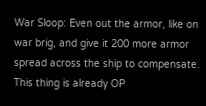War Sloop: Even out the armor, like on war brig, and give it 200 more armor spread across the ship to compensate. This thing is already OP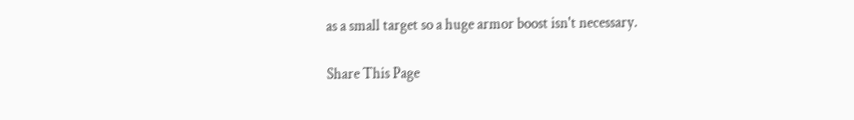as a small target so a huge armor boost isn't necessary.

Share This Page